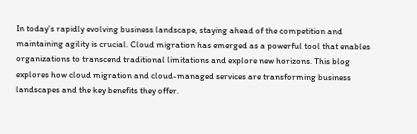In today’s rapidly evolving business landscape, staying ahead of the competition and maintaining agility is crucial. Cloud migration has emerged as a powerful tool that enables organizations to transcend traditional limitations and explore new horizons. This blog explores how cloud migration and cloud-managed services are transforming business landscapes and the key benefits they offer.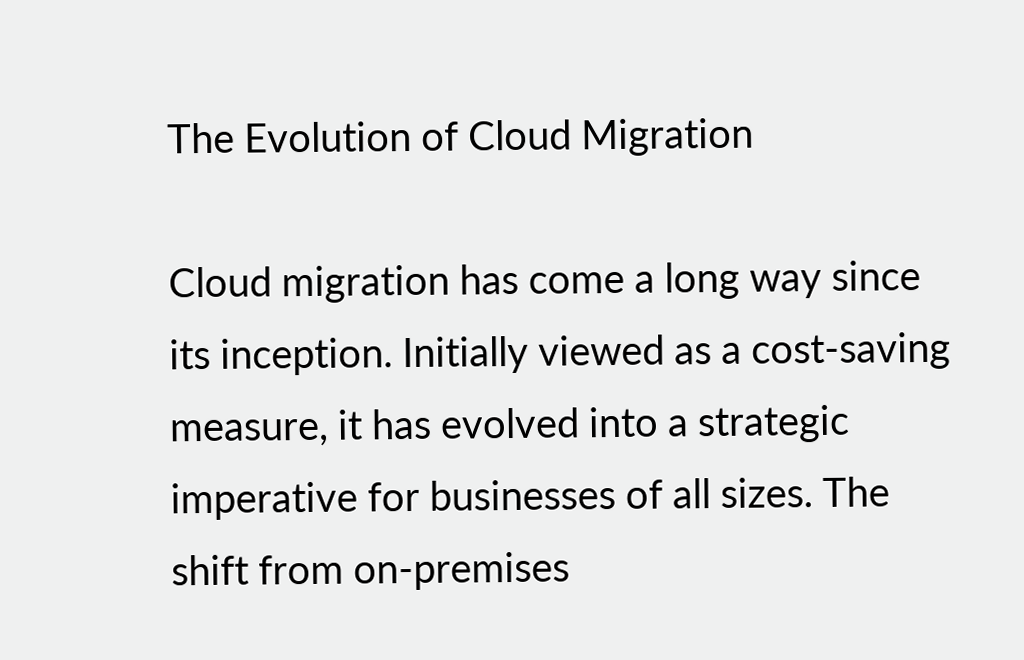The Evolution of Cloud Migration

Cloud migration has come a long way since its inception. Initially viewed as a cost-saving measure, it has evolved into a strategic imperative for businesses of all sizes. The shift from on-premises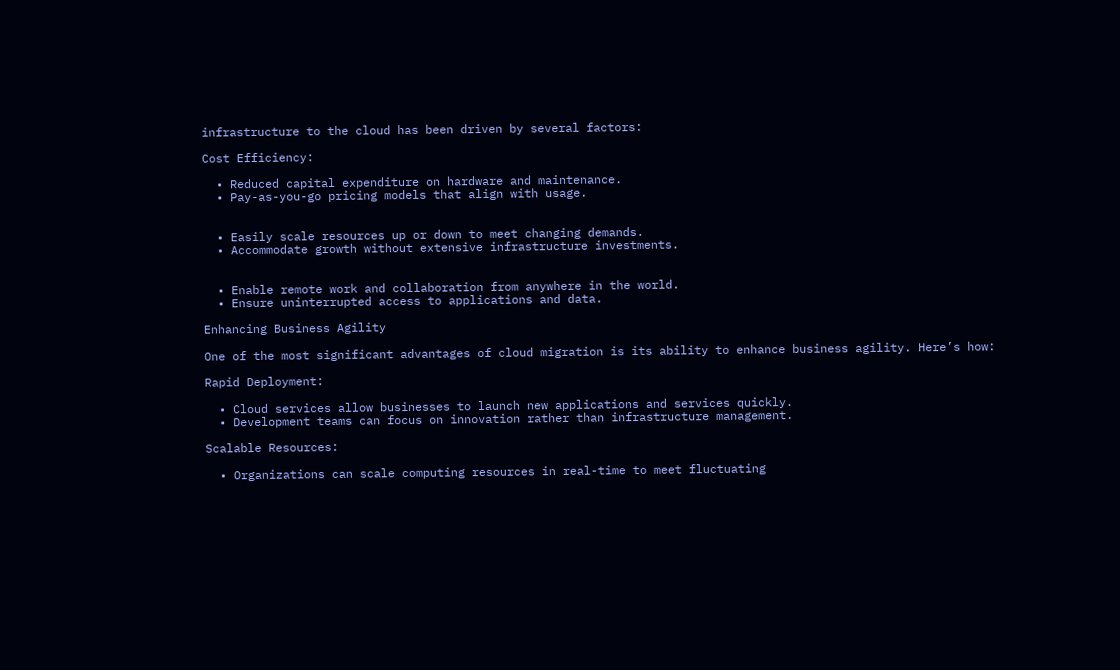infrastructure to the cloud has been driven by several factors:

Cost Efficiency:

  • Reduced capital expenditure on hardware and maintenance.
  • Pay-as-you-go pricing models that align with usage.


  • Easily scale resources up or down to meet changing demands.
  • Accommodate growth without extensive infrastructure investments.


  • Enable remote work and collaboration from anywhere in the world.
  • Ensure uninterrupted access to applications and data.

Enhancing Business Agility

One of the most significant advantages of cloud migration is its ability to enhance business agility. Here’s how:

Rapid Deployment:

  • Cloud services allow businesses to launch new applications and services quickly.
  • Development teams can focus on innovation rather than infrastructure management.

Scalable Resources:

  • Organizations can scale computing resources in real-time to meet fluctuating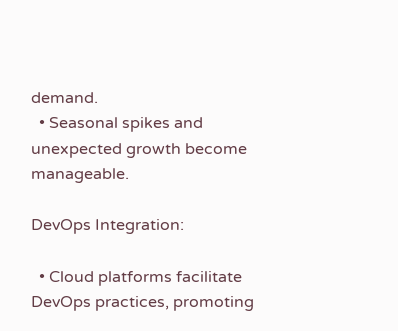demand.
  • Seasonal spikes and unexpected growth become manageable.

DevOps Integration:

  • Cloud platforms facilitate DevOps practices, promoting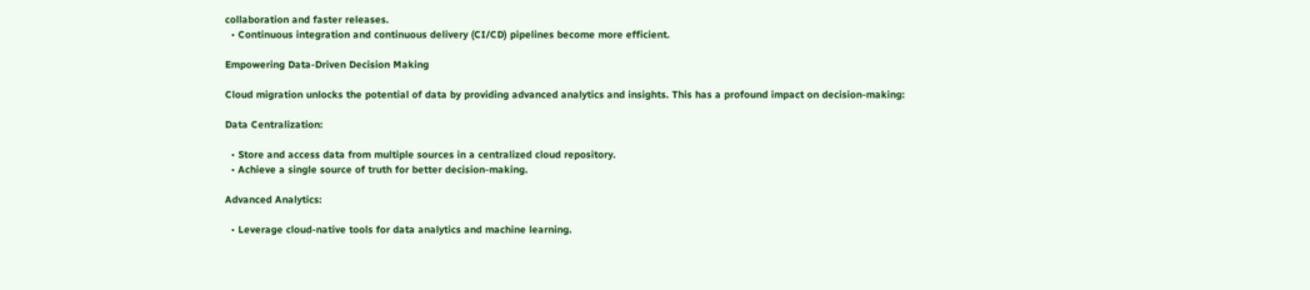collaboration and faster releases.
  • Continuous integration and continuous delivery (CI/CD) pipelines become more efficient.

Empowering Data-Driven Decision Making

Cloud migration unlocks the potential of data by providing advanced analytics and insights. This has a profound impact on decision-making:

Data Centralization:

  • Store and access data from multiple sources in a centralized cloud repository.
  • Achieve a single source of truth for better decision-making.

Advanced Analytics:

  • Leverage cloud-native tools for data analytics and machine learning.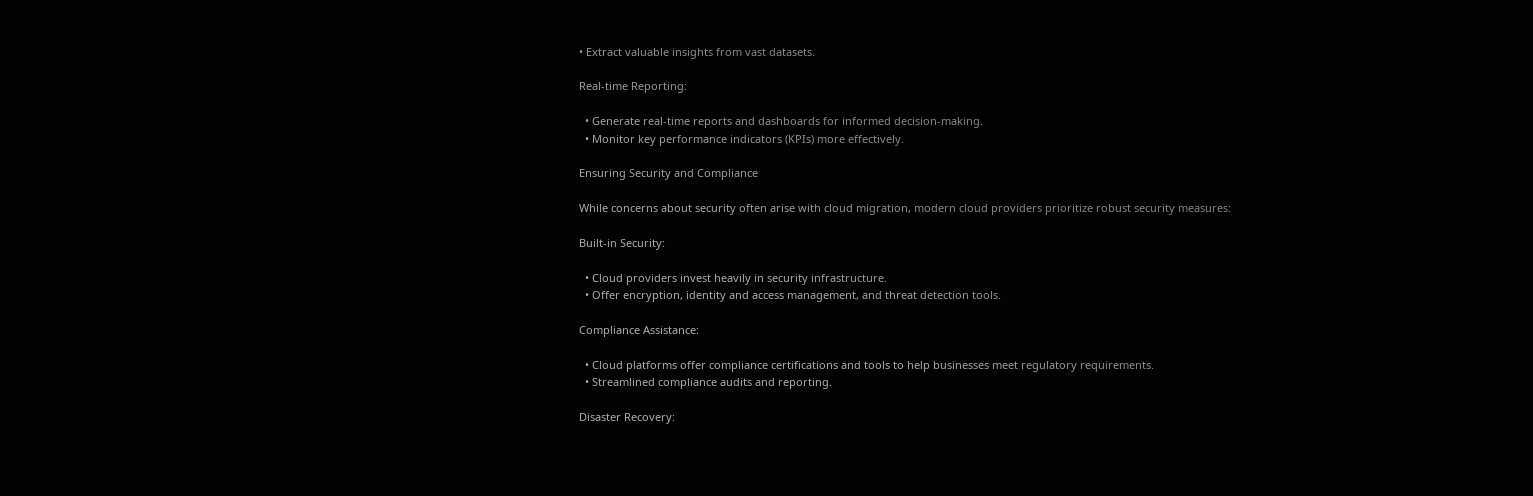• Extract valuable insights from vast datasets.

Real-time Reporting:

  • Generate real-time reports and dashboards for informed decision-making.
  • Monitor key performance indicators (KPIs) more effectively.

Ensuring Security and Compliance

While concerns about security often arise with cloud migration, modern cloud providers prioritize robust security measures:

Built-in Security:

  • Cloud providers invest heavily in security infrastructure.
  • Offer encryption, identity and access management, and threat detection tools.

Compliance Assistance:

  • Cloud platforms offer compliance certifications and tools to help businesses meet regulatory requirements.
  • Streamlined compliance audits and reporting.

Disaster Recovery: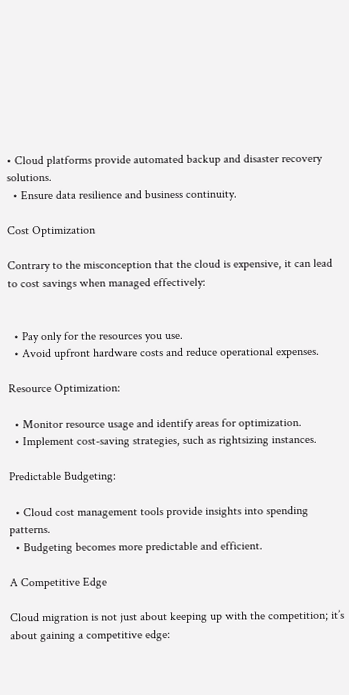• Cloud platforms provide automated backup and disaster recovery solutions.
  • Ensure data resilience and business continuity.

Cost Optimization

Contrary to the misconception that the cloud is expensive, it can lead to cost savings when managed effectively:


  • Pay only for the resources you use.
  • Avoid upfront hardware costs and reduce operational expenses.

Resource Optimization:

  • Monitor resource usage and identify areas for optimization.
  • Implement cost-saving strategies, such as rightsizing instances.

Predictable Budgeting:

  • Cloud cost management tools provide insights into spending patterns.
  • Budgeting becomes more predictable and efficient.

A Competitive Edge

Cloud migration is not just about keeping up with the competition; it’s about gaining a competitive edge: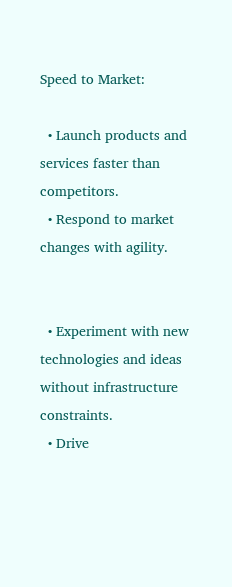Speed to Market:

  • Launch products and services faster than competitors.
  • Respond to market changes with agility.


  • Experiment with new technologies and ideas without infrastructure constraints.
  • Drive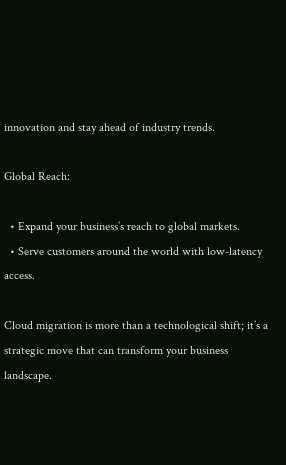innovation and stay ahead of industry trends.

Global Reach:

  • Expand your business’s reach to global markets.
  • Serve customers around the world with low-latency access.

Cloud migration is more than a technological shift; it’s a strategic move that can transform your business landscape.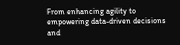From enhancing agility to empowering data-driven decisions and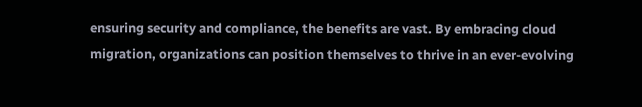ensuring security and compliance, the benefits are vast. By embracing cloud migration, organizations can position themselves to thrive in an ever-evolving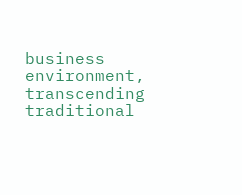business environment, transcending traditional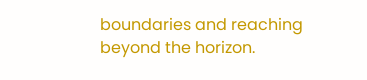boundaries and reaching beyond the horizon.